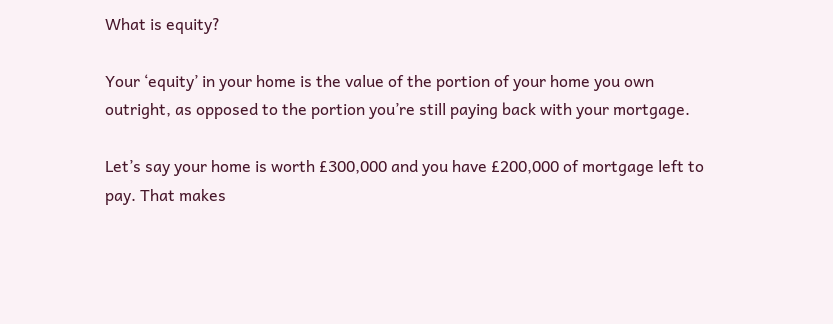What is equity?

Your ‘equity’ in your home is the value of the portion of your home you own outright, as opposed to the portion you’re still paying back with your mortgage.

Let’s say your home is worth £300,000 and you have £200,000 of mortgage left to pay. That makes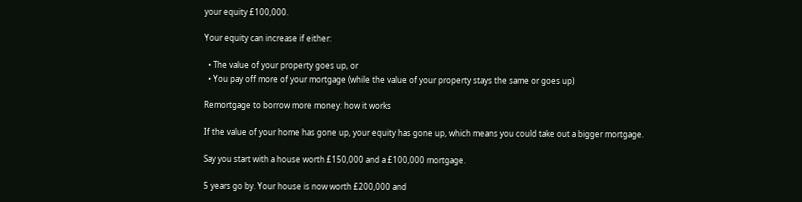your equity £100,000.

Your equity can increase if either:

  • The value of your property goes up, or
  • You pay off more of your mortgage (while the value of your property stays the same or goes up)

Remortgage to borrow more money: how it works

If the value of your home has gone up, your equity has gone up, which means you could take out a bigger mortgage.

Say you start with a house worth £150,000 and a £100,000 mortgage.

5 years go by. Your house is now worth £200,000 and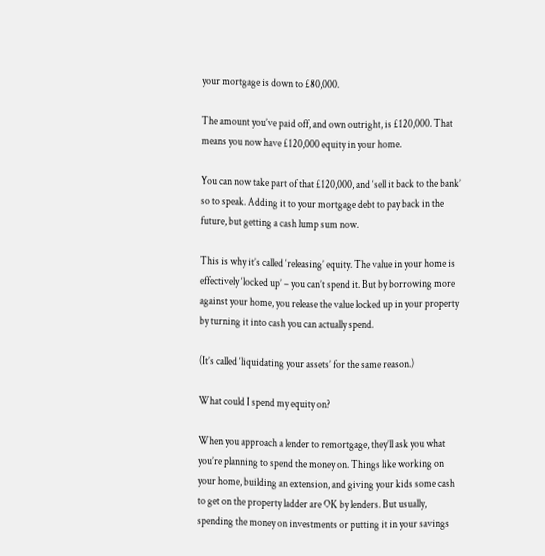your mortgage is down to £80,000.

The amount you’ve paid off, and own outright, is £120,000. That means you now have £120,000 equity in your home.

You can now take part of that £120,000, and ‘sell it back to the bank’ so to speak. Adding it to your mortgage debt to pay back in the future, but getting a cash lump sum now.

This is why it’s called ‘releasing’ equity. The value in your home is effectively ‘locked up’ – you can’t spend it. But by borrowing more against your home, you release the value locked up in your property by turning it into cash you can actually spend.

(It’s called ‘liquidating your assets’ for the same reason.)

What could I spend my equity on?

When you approach a lender to remortgage, they’ll ask you what you’re planning to spend the money on. Things like working on your home, building an extension, and giving your kids some cash to get on the property ladder are OK by lenders. But usually, spending the money on investments or putting it in your savings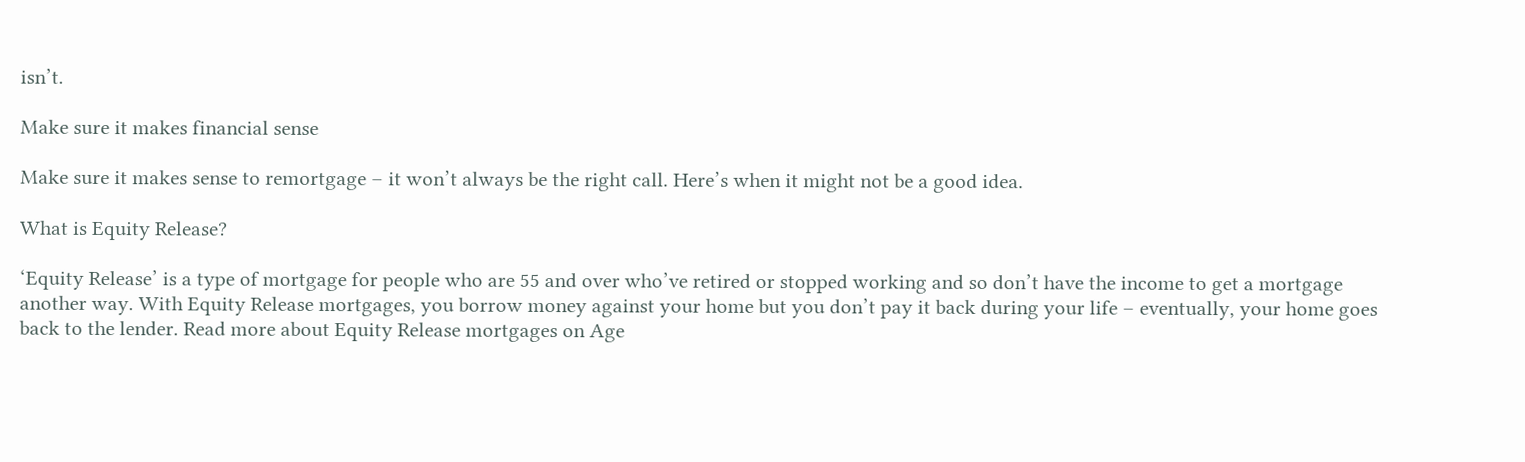isn’t.

Make sure it makes financial sense

Make sure it makes sense to remortgage – it won’t always be the right call. Here’s when it might not be a good idea.

What is Equity Release?

‘Equity Release’ is a type of mortgage for people who are 55 and over who’ve retired or stopped working and so don’t have the income to get a mortgage another way. With Equity Release mortgages, you borrow money against your home but you don’t pay it back during your life – eventually, your home goes back to the lender. Read more about Equity Release mortgages on Age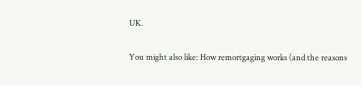UK.

You might also like: How remortgaging works (and the reasons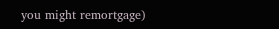you might remortgage)